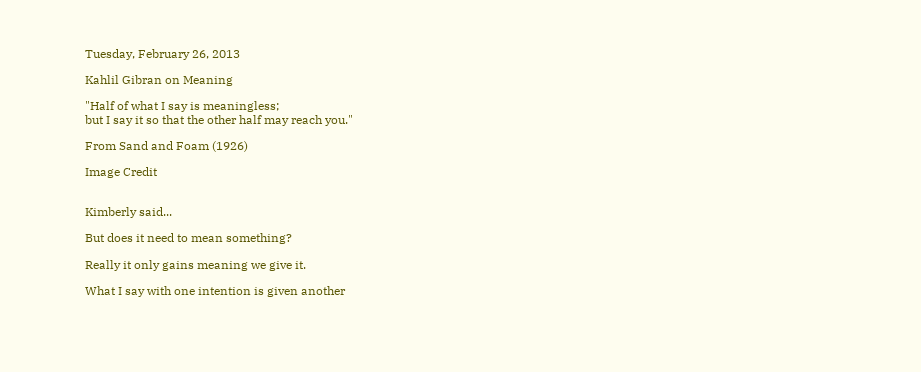Tuesday, February 26, 2013

Kahlil Gibran on Meaning

"Half of what I say is meaningless;
but I say it so that the other half may reach you."

From Sand and Foam (1926)

Image Credit


Kimberly said...

But does it need to mean something?

Really it only gains meaning we give it.

What I say with one intention is given another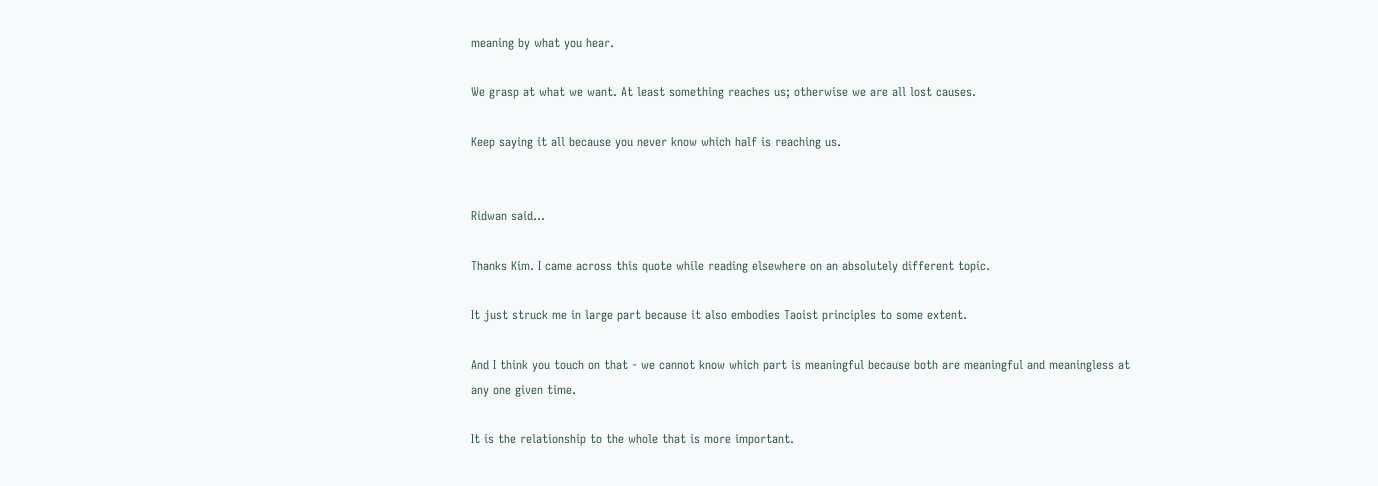meaning by what you hear.

We grasp at what we want. At least something reaches us; otherwise we are all lost causes.

Keep saying it all because you never know which half is reaching us.


Ridwan said...

Thanks Kim. I came across this quote while reading elsewhere on an absolutely different topic.

It just struck me in large part because it also embodies Taoist principles to some extent.

And I think you touch on that - we cannot know which part is meaningful because both are meaningful and meaningless at any one given time.

It is the relationship to the whole that is more important.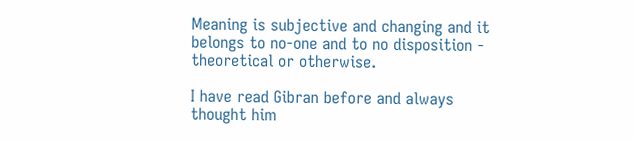Meaning is subjective and changing and it belongs to no-one and to no disposition - theoretical or otherwise.

I have read Gibran before and always thought him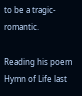to be a tragic-romantic.

Reading his poem Hymn of Life last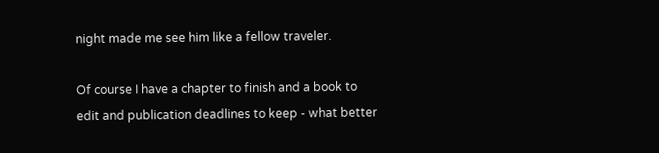night made me see him like a fellow traveler.

Of course I have a chapter to finish and a book to edit and publication deadlines to keep - what better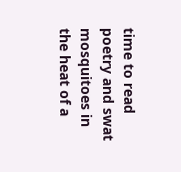time to read poetry and swat mosquitoes in the heat of a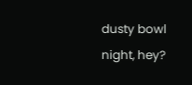dusty bowl night, hey?